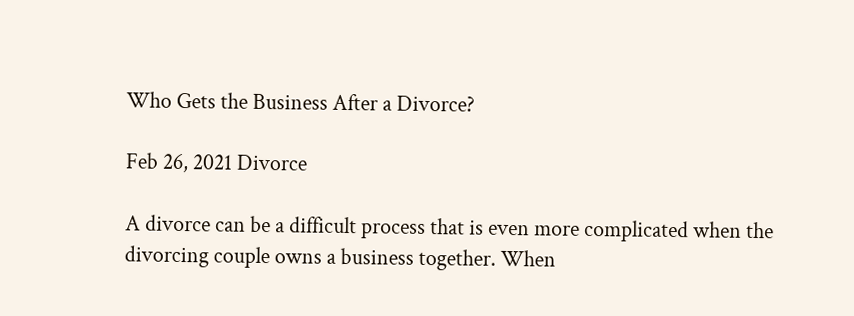Who Gets the Business After a Divorce?

Feb 26, 2021 Divorce

A divorce can be a difficult process that is even more complicated when the divorcing couple owns a business together. When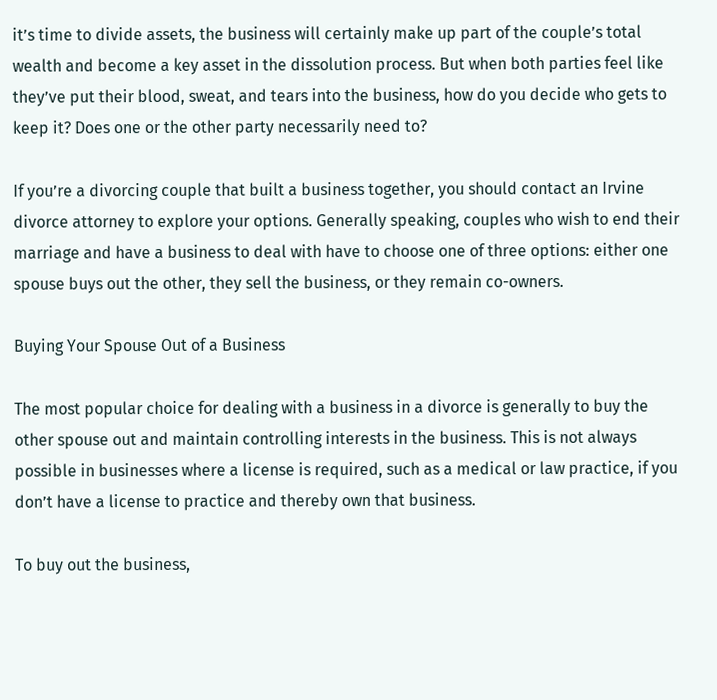it’s time to divide assets, the business will certainly make up part of the couple’s total wealth and become a key asset in the dissolution process. But when both parties feel like they’ve put their blood, sweat, and tears into the business, how do you decide who gets to keep it? Does one or the other party necessarily need to?

If you’re a divorcing couple that built a business together, you should contact an Irvine divorce attorney to explore your options. Generally speaking, couples who wish to end their marriage and have a business to deal with have to choose one of three options: either one spouse buys out the other, they sell the business, or they remain co-owners.

Buying Your Spouse Out of a Business

The most popular choice for dealing with a business in a divorce is generally to buy the other spouse out and maintain controlling interests in the business. This is not always possible in businesses where a license is required, such as a medical or law practice, if you don’t have a license to practice and thereby own that business.

To buy out the business,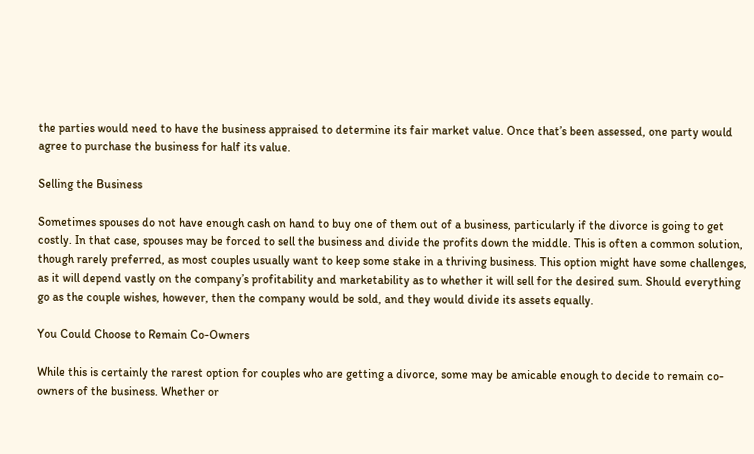the parties would need to have the business appraised to determine its fair market value. Once that’s been assessed, one party would agree to purchase the business for half its value.

Selling the Business

Sometimes spouses do not have enough cash on hand to buy one of them out of a business, particularly if the divorce is going to get costly. In that case, spouses may be forced to sell the business and divide the profits down the middle. This is often a common solution, though rarely preferred, as most couples usually want to keep some stake in a thriving business. This option might have some challenges, as it will depend vastly on the company’s profitability and marketability as to whether it will sell for the desired sum. Should everything go as the couple wishes, however, then the company would be sold, and they would divide its assets equally.

You Could Choose to Remain Co-Owners

While this is certainly the rarest option for couples who are getting a divorce, some may be amicable enough to decide to remain co-owners of the business. Whether or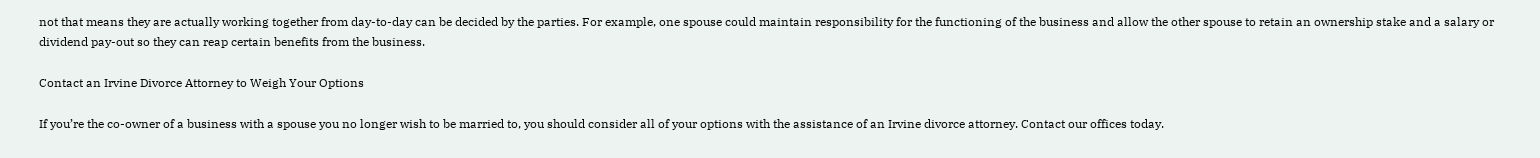not that means they are actually working together from day-to-day can be decided by the parties. For example, one spouse could maintain responsibility for the functioning of the business and allow the other spouse to retain an ownership stake and a salary or dividend pay-out so they can reap certain benefits from the business.

Contact an Irvine Divorce Attorney to Weigh Your Options

If you’re the co-owner of a business with a spouse you no longer wish to be married to, you should consider all of your options with the assistance of an Irvine divorce attorney. Contact our offices today.